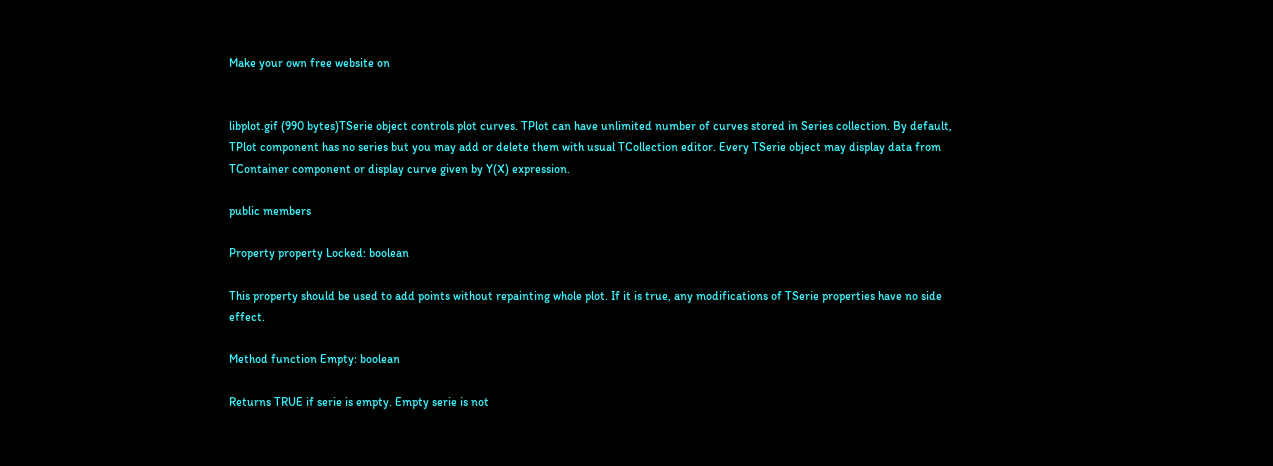Make your own free website on


libplot.gif (990 bytes)TSerie object controls plot curves. TPlot can have unlimited number of curves stored in Series collection. By default, TPlot component has no series but you may add or delete them with usual TCollection editor. Every TSerie object may display data from TContainer component or display curve given by Y(X) expression.

public members

Property property Locked: boolean

This property should be used to add points without repainting whole plot. If it is true, any modifications of TSerie properties have no side effect.

Method function Empty: boolean

Returns TRUE if serie is empty. Empty serie is not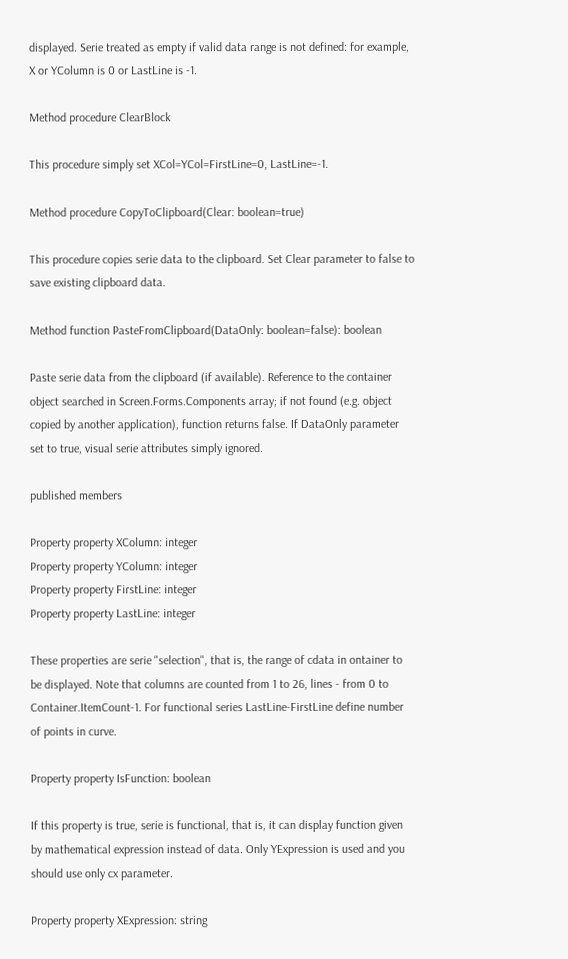displayed. Serie treated as empty if valid data range is not defined: for example, X or YColumn is 0 or LastLine is -1.

Method procedure ClearBlock

This procedure simply set XCol=YCol=FirstLine=0, LastLine=-1.

Method procedure CopyToClipboard(Clear: boolean=true)

This procedure copies serie data to the clipboard. Set Clear parameter to false to save existing clipboard data.

Method function PasteFromClipboard(DataOnly: boolean=false): boolean

Paste serie data from the clipboard (if available). Reference to the container object searched in Screen.Forms.Components array; if not found (e.g. object copied by another application), function returns false. If DataOnly parameter set to true, visual serie attributes simply ignored.

published members

Property property XColumn: integer
Property property YColumn: integer
Property property FirstLine: integer
Property property LastLine: integer

These properties are serie "selection", that is, the range of cdata in ontainer to be displayed. Note that columns are counted from 1 to 26, lines - from 0 to Container.ItemCount-1. For functional series LastLine-FirstLine define number of points in curve.

Property property IsFunction: boolean

If this property is true, serie is functional, that is, it can display function given by mathematical expression instead of data. Only YExpression is used and you should use only cx parameter.

Property property XExpression: string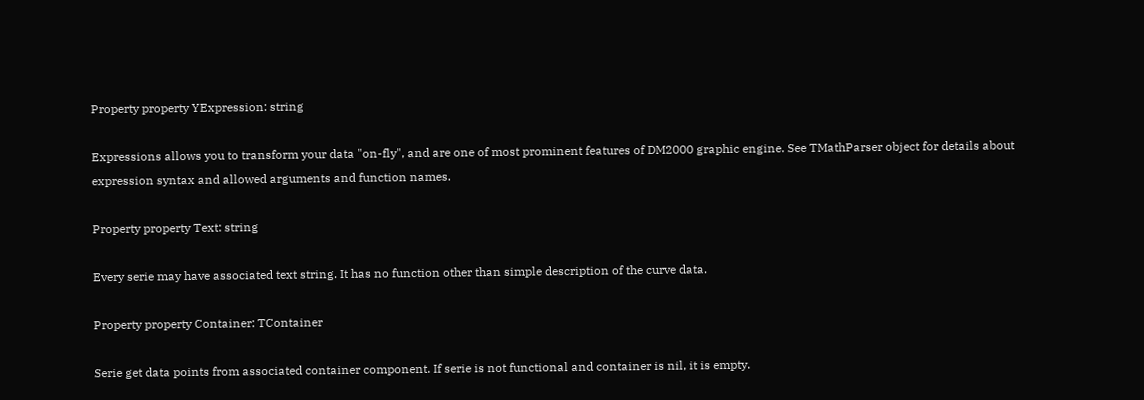Property property YExpression: string

Expressions allows you to transform your data "on-fly", and are one of most prominent features of DM2000 graphic engine. See TMathParser object for details about expression syntax and allowed arguments and function names.

Property property Text: string

Every serie may have associated text string. It has no function other than simple description of the curve data.

Property property Container: TContainer

Serie get data points from associated container component. If serie is not functional and container is nil, it is empty.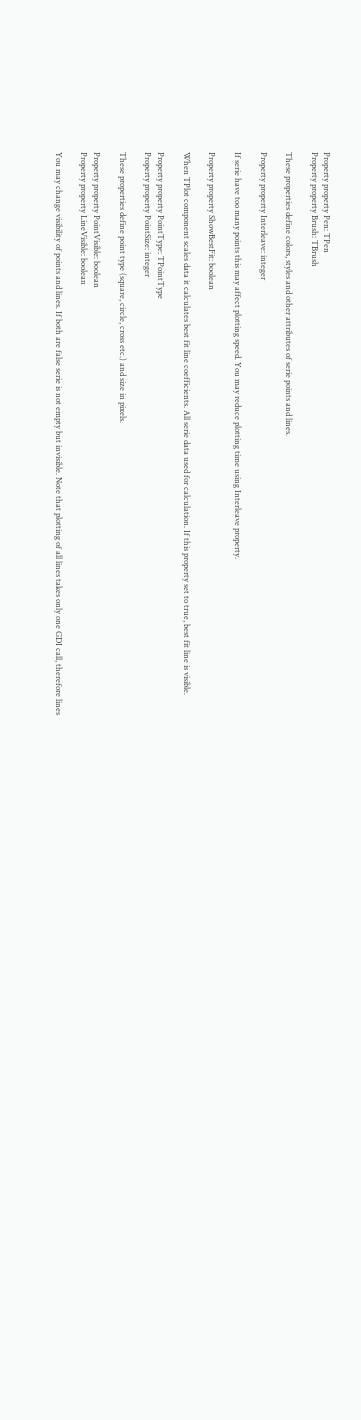Property property Pen: TPen
Property property Brush: TBrush

These properties define colors, styles and other attributes of serie points and lines.

Property property Interleave: integer

If serie have too many points this may affect plotting speed. You may reduce plotting time using Interleave property.

Property property ShowBestFit: boolean

When TPlot component scales data it calculates best fit line coefficients. All serie data used for calculation. If this property set to true, best fit line is visible.

Property property PointType: TPointType
Property property PointSize: integer

These properties define point type (square, circle, cross etc.) and size in pixels.

Property property PointVisible: boolean
Property property LineVisible: boolean

You may change visibility of points and lines. If both are false serie is not empty but invisible. Note that plotting of all lines takes only one GDI call, therefore lines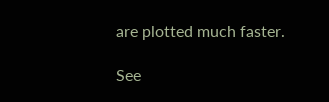are plotted much faster.

See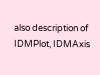also description of IDMPlot, IDMAxis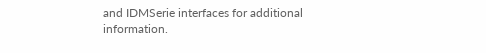and IDMSerie interfaces for additional information.